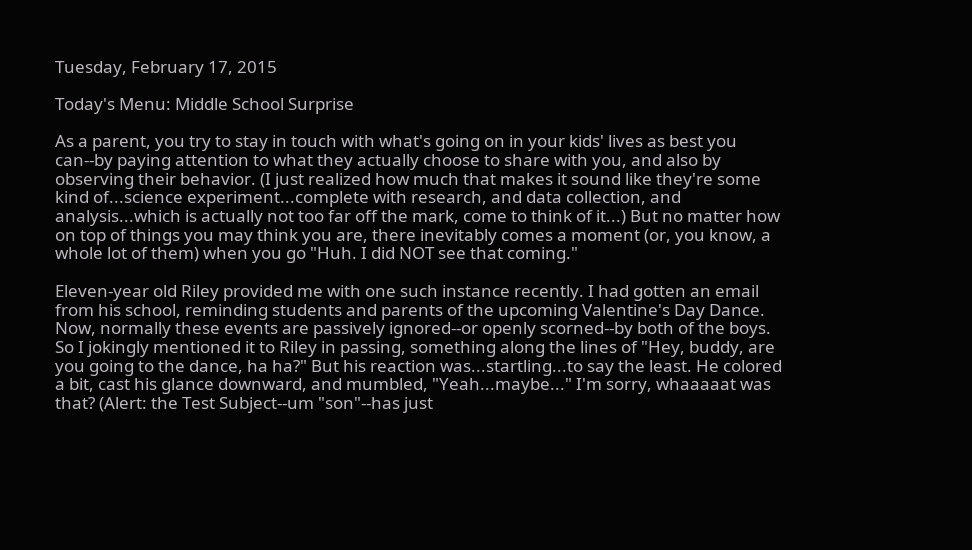Tuesday, February 17, 2015

Today's Menu: Middle School Surprise

As a parent, you try to stay in touch with what's going on in your kids' lives as best you can--by paying attention to what they actually choose to share with you, and also by observing their behavior. (I just realized how much that makes it sound like they're some kind of...science experiment...complete with research, and data collection, and analysis...which is actually not too far off the mark, come to think of it...) But no matter how on top of things you may think you are, there inevitably comes a moment (or, you know, a whole lot of them) when you go "Huh. I did NOT see that coming."

Eleven-year old Riley provided me with one such instance recently. I had gotten an email from his school, reminding students and parents of the upcoming Valentine's Day Dance. Now, normally these events are passively ignored--or openly scorned--by both of the boys. So I jokingly mentioned it to Riley in passing, something along the lines of "Hey, buddy, are you going to the dance, ha ha?" But his reaction was...startling...to say the least. He colored a bit, cast his glance downward, and mumbled, "Yeah...maybe..." I'm sorry, whaaaaat was that? (Alert: the Test Subject--um "son"--has just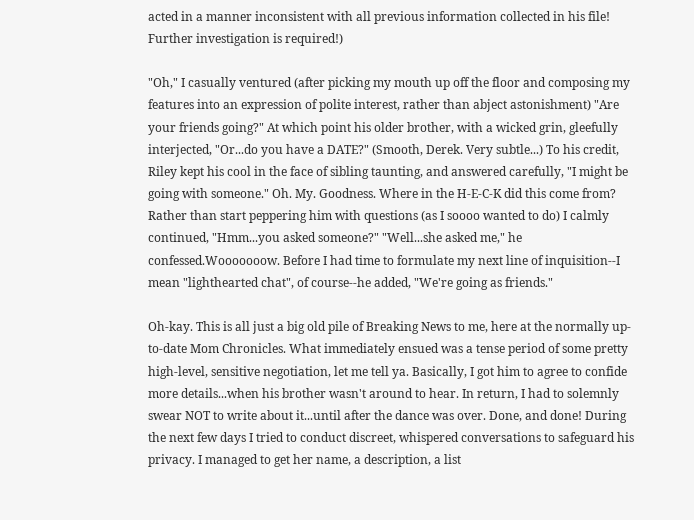acted in a manner inconsistent with all previous information collected in his file! Further investigation is required!)

"Oh," I casually ventured (after picking my mouth up off the floor and composing my features into an expression of polite interest, rather than abject astonishment) "Are your friends going?" At which point his older brother, with a wicked grin, gleefully interjected, "Or...do you have a DATE?" (Smooth, Derek. Very subtle...) To his credit, Riley kept his cool in the face of sibling taunting, and answered carefully, "I might be going with someone." Oh. My. Goodness. Where in the H-E-C-K did this come from? Rather than start peppering him with questions (as I soooo wanted to do) I calmly continued, "Hmm...you asked someone?" "Well...she asked me," he confessed.Wooooooow. Before I had time to formulate my next line of inquisition--I mean "lighthearted chat", of course--he added, "We're going as friends."

Oh-kay. This is all just a big old pile of Breaking News to me, here at the normally up-to-date Mom Chronicles. What immediately ensued was a tense period of some pretty high-level, sensitive negotiation, let me tell ya. Basically, I got him to agree to confide more details...when his brother wasn't around to hear. In return, I had to solemnly swear NOT to write about it...until after the dance was over. Done, and done! During the next few days I tried to conduct discreet, whispered conversations to safeguard his privacy. I managed to get her name, a description, a list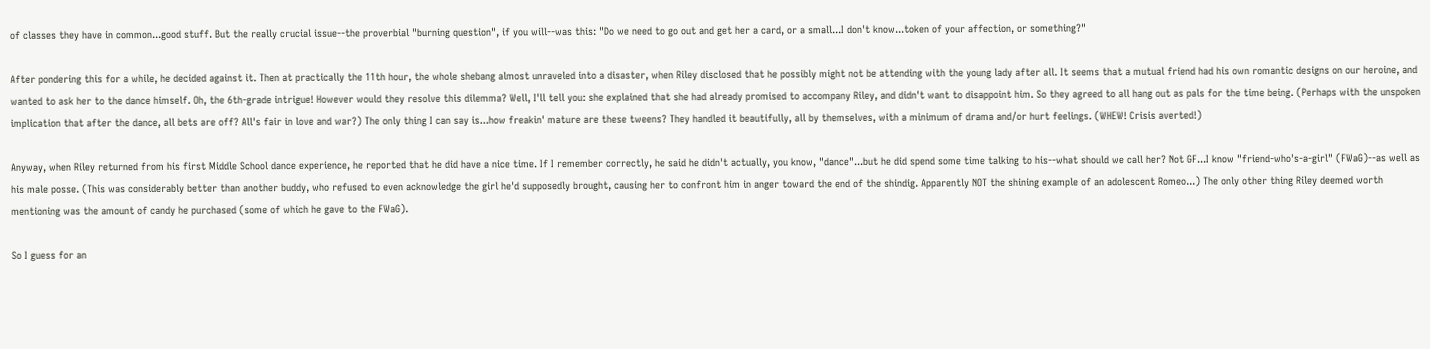of classes they have in common...good stuff. But the really crucial issue--the proverbial "burning question", if you will--was this: "Do we need to go out and get her a card, or a small...I don't know...token of your affection, or something?"

After pondering this for a while, he decided against it. Then at practically the 11th hour, the whole shebang almost unraveled into a disaster, when Riley disclosed that he possibly might not be attending with the young lady after all. It seems that a mutual friend had his own romantic designs on our heroine, and wanted to ask her to the dance himself. Oh, the 6th-grade intrigue! However would they resolve this dilemma? Well, I'll tell you: she explained that she had already promised to accompany Riley, and didn't want to disappoint him. So they agreed to all hang out as pals for the time being. (Perhaps with the unspoken implication that after the dance, all bets are off? All's fair in love and war?) The only thing I can say is...how freakin' mature are these tweens? They handled it beautifully, all by themselves, with a minimum of drama and/or hurt feelings. (WHEW! Crisis averted!)

Anyway, when Riley returned from his first Middle School dance experience, he reported that he did have a nice time. If I remember correctly, he said he didn't actually, you know, "dance"...but he did spend some time talking to his--what should we call her? Not GF...I know "friend-who's-a-girl" (FWaG)--as well as his male posse. (This was considerably better than another buddy, who refused to even acknowledge the girl he'd supposedly brought, causing her to confront him in anger toward the end of the shindig. Apparently NOT the shining example of an adolescent Romeo...) The only other thing Riley deemed worth mentioning was the amount of candy he purchased (some of which he gave to the FWaG).

So I guess for an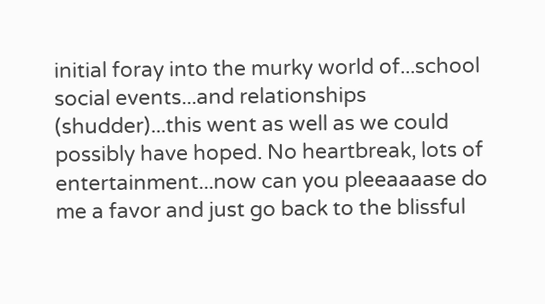initial foray into the murky world of...school social events...and relationships (shudder)...this went as well as we could possibly have hoped. No heartbreak, lots of entertainment...now can you pleeaaaase do me a favor and just go back to the blissful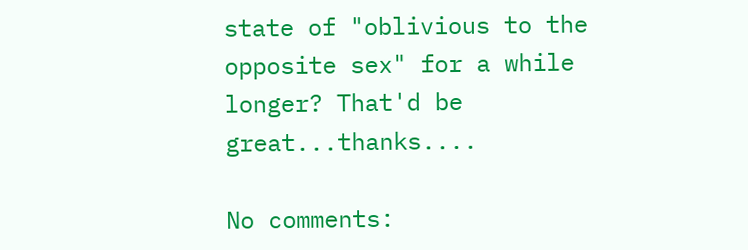state of "oblivious to the opposite sex" for a while longer? That'd be great...thanks....

No comments: